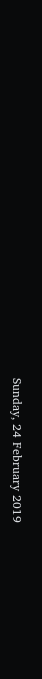Sunday, 24 February 2019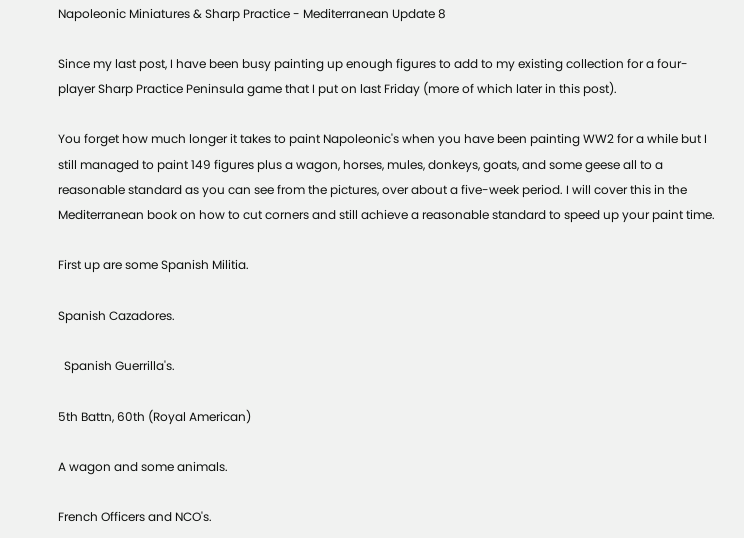Napoleonic Miniatures & Sharp Practice - Mediterranean Update 8

Since my last post, I have been busy painting up enough figures to add to my existing collection for a four-player Sharp Practice Peninsula game that I put on last Friday (more of which later in this post).

You forget how much longer it takes to paint Napoleonic's when you have been painting WW2 for a while but I still managed to paint 149 figures plus a wagon, horses, mules, donkeys, goats, and some geese all to a reasonable standard as you can see from the pictures, over about a five-week period. I will cover this in the Mediterranean book on how to cut corners and still achieve a reasonable standard to speed up your paint time.

First up are some Spanish Militia.

Spanish Cazadores.

  Spanish Guerrilla's.

5th Battn, 60th (Royal American)

A wagon and some animals.

French Officers and NCO's.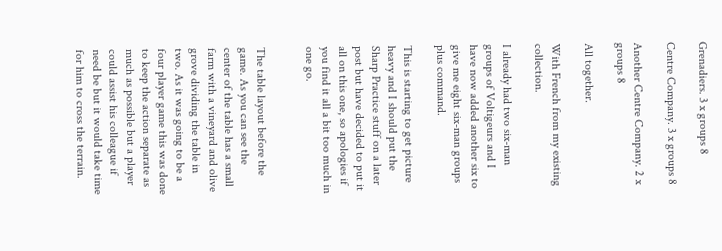Grenadiers. 3 x groups 8

Centre Company. 3 x groups 8

Another Centre Company. 2 x groups 8

All together.

With French from my existing collection.

I already had two six-man groups of Voltigeurs and I have now added another six to give me eight six-man groups plus command.

This is starting to get picture heavy and I should put the Sharp Practice stuff on a later post but have decided to put it all on this one, so apologies if you find it all a bit too much in one go.


The table layout before the game. As you can see the center of the table has a small farm with a vineyard and olive grove dividing the table in two. As it was going to be a four player game this was done to keep the action separate as much as possible but a player could assist his colleague if need be but it would take time for him to cross the terrain.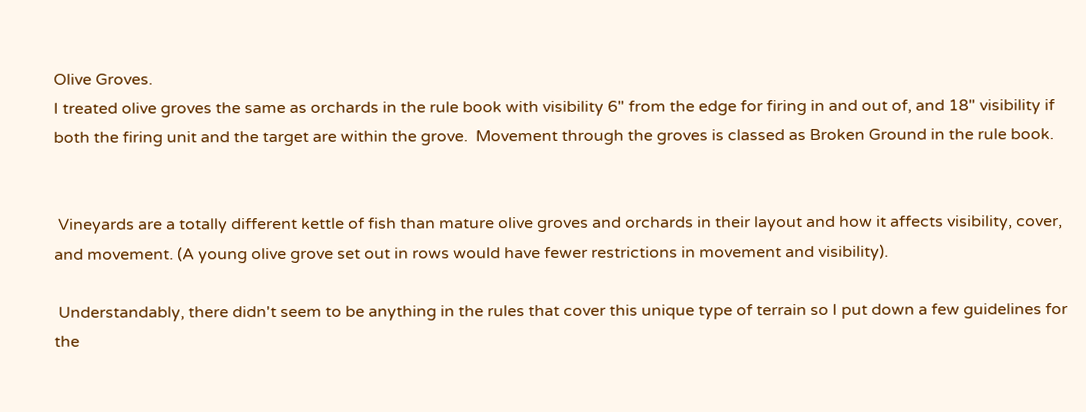Olive Groves.
I treated olive groves the same as orchards in the rule book with visibility 6" from the edge for firing in and out of, and 18" visibility if both the firing unit and the target are within the grove.  Movement through the groves is classed as Broken Ground in the rule book.


 Vineyards are a totally different kettle of fish than mature olive groves and orchards in their layout and how it affects visibility, cover, and movement. (A young olive grove set out in rows would have fewer restrictions in movement and visibility).

 Understandably, there didn't seem to be anything in the rules that cover this unique type of terrain so I put down a few guidelines for the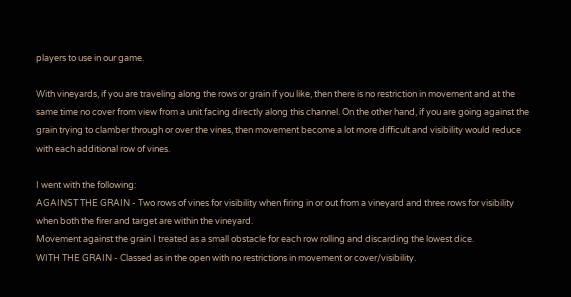players to use in our game.

With vineyards, if you are traveling along the rows or grain if you like, then there is no restriction in movement and at the same time no cover from view from a unit facing directly along this channel. On the other hand, if you are going against the grain trying to clamber through or over the vines, then movement become a lot more difficult and visibility would reduce with each additional row of vines.

I went with the following:
AGAINST THE GRAIN - Two rows of vines for visibility when firing in or out from a vineyard and three rows for visibility when both the firer and target are within the vineyard.
Movement against the grain I treated as a small obstacle for each row rolling and discarding the lowest dice.
WITH THE GRAIN - Classed as in the open with no restrictions in movement or cover/visibility.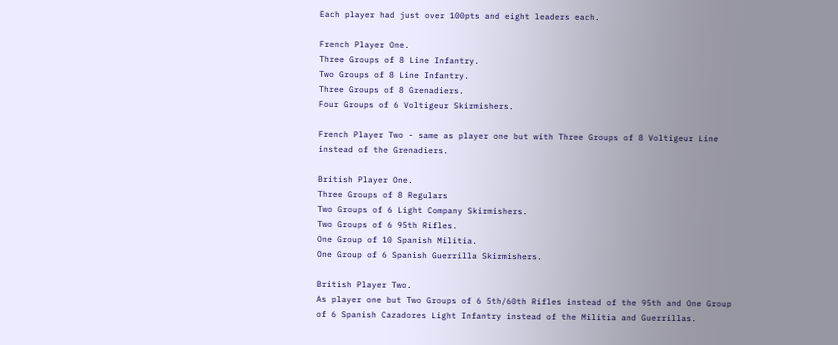Each player had just over 100pts and eight leaders each.

French Player One.
Three Groups of 8 Line Infantry.
Two Groups of 8 Line Infantry.
Three Groups of 8 Grenadiers.
Four Groups of 6 Voltigeur Skirmishers.

French Player Two - same as player one but with Three Groups of 8 Voltigeur Line instead of the Grenadiers.

British Player One.
Three Groups of 8 Regulars
Two Groups of 6 Light Company Skirmishers.
Two Groups of 6 95th Rifles.
One Group of 10 Spanish Militia.
One Group of 6 Spanish Guerrilla Skirmishers.

British Player Two.
As player one but Two Groups of 6 5th/60th Rifles instead of the 95th and One Group of 6 Spanish Cazadores Light Infantry instead of the Militia and Guerrillas.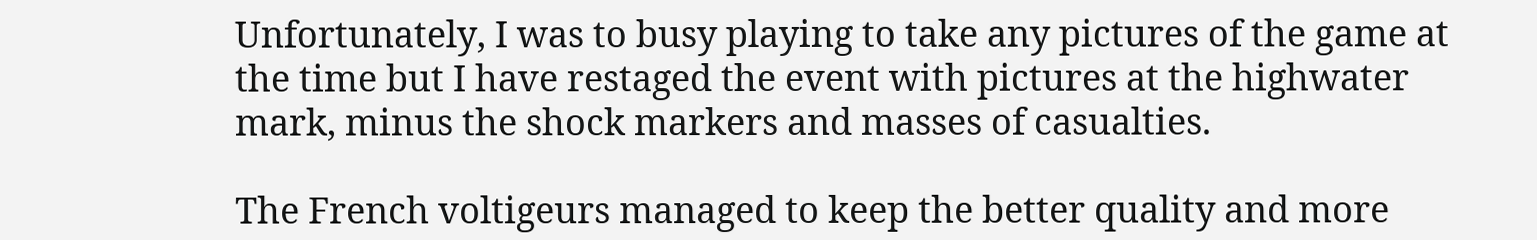Unfortunately, I was to busy playing to take any pictures of the game at the time but I have restaged the event with pictures at the highwater mark, minus the shock markers and masses of casualties.

The French voltigeurs managed to keep the better quality and more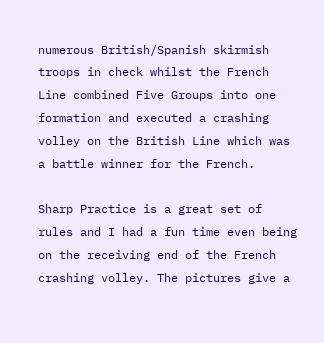numerous British/Spanish skirmish troops in check whilst the French Line combined Five Groups into one formation and executed a crashing volley on the British Line which was a battle winner for the French.

Sharp Practice is a great set of rules and I had a fun time even being on the receiving end of the French crashing volley. The pictures give a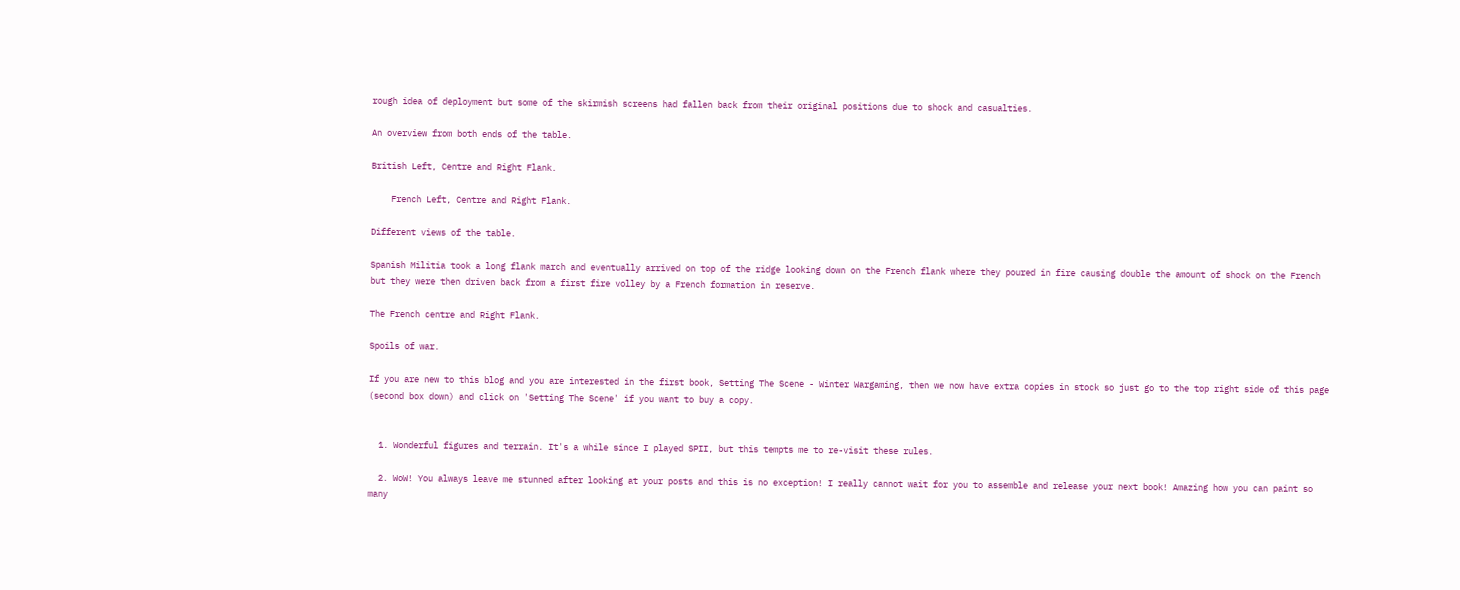rough idea of deployment but some of the skirmish screens had fallen back from their original positions due to shock and casualties.

An overview from both ends of the table.

British Left, Centre and Right Flank.

    French Left, Centre and Right Flank.

Different views of the table.

Spanish Militia took a long flank march and eventually arrived on top of the ridge looking down on the French flank where they poured in fire causing double the amount of shock on the French but they were then driven back from a first fire volley by a French formation in reserve.

The French centre and Right Flank.

Spoils of war.

If you are new to this blog and you are interested in the first book, Setting The Scene - Winter Wargaming, then we now have extra copies in stock so just go to the top right side of this page (second box down) and click on 'Setting The Scene' if you want to buy a copy.


  1. Wonderful figures and terrain. It's a while since I played SPII, but this tempts me to re-visit these rules.

  2. WoW! You always leave me stunned after looking at your posts and this is no exception! I really cannot wait for you to assemble and release your next book! Amazing how you can paint so many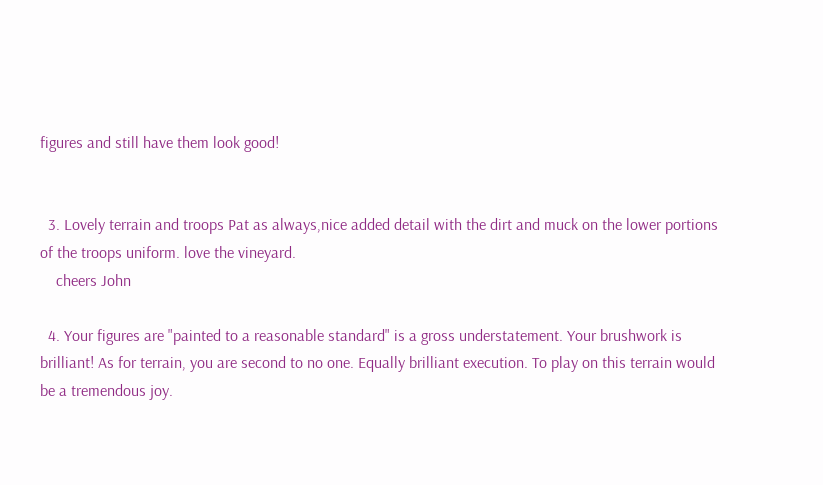figures and still have them look good!


  3. Lovely terrain and troops Pat as always,nice added detail with the dirt and muck on the lower portions of the troops uniform. love the vineyard.
    cheers John

  4. Your figures are "painted to a reasonable standard" is a gross understatement. Your brushwork is brilliant! As for terrain, you are second to no one. Equally brilliant execution. To play on this terrain would be a tremendous joy.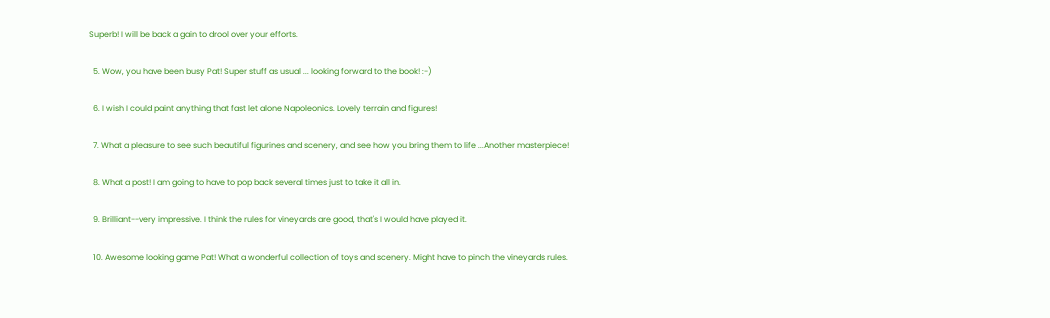Superb! I will be back a gain to drool over your efforts.

  5. Wow, you have been busy Pat! Super stuff as usual ... looking forward to the book! :-)

  6. I wish I could paint anything that fast let alone Napoleonics. Lovely terrain and figures!

  7. What a pleasure to see such beautiful figurines and scenery, and see how you bring them to life ...Another masterpiece!

  8. What a post! I am going to have to pop back several times just to take it all in.

  9. Brilliant--very impressive. I think the rules for vineyards are good, that's I would have played it.

  10. Awesome looking game Pat! What a wonderful collection of toys and scenery. Might have to pinch the vineyards rules.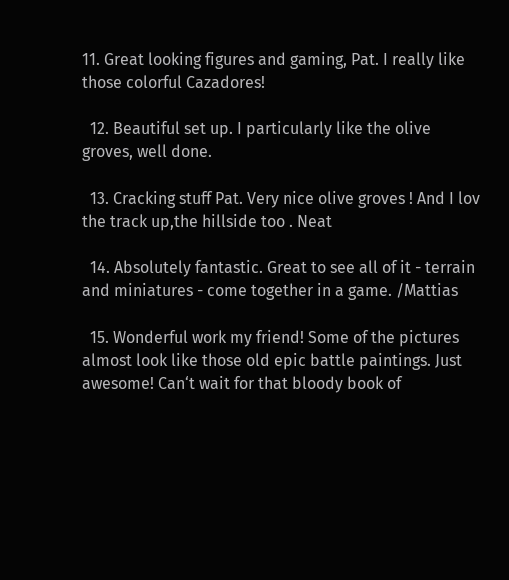11. Great looking figures and gaming, Pat. I really like those colorful Cazadores!

  12. Beautiful set up. I particularly like the olive groves, well done.

  13. Cracking stuff Pat. Very nice olive groves ! And I lov the track up,the hillside too . Neat

  14. Absolutely fantastic. Great to see all of it - terrain and miniatures - come together in a game. /Mattias

  15. Wonderful work my friend! Some of the pictures almost look like those old epic battle paintings. Just awesome! Can‘t wait for that bloody book of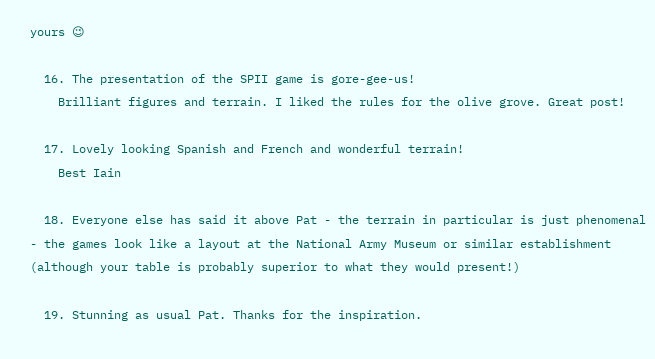yours 😉

  16. The presentation of the SPII game is gore-gee-us!
    Brilliant figures and terrain. I liked the rules for the olive grove. Great post!

  17. Lovely looking Spanish and French and wonderful terrain!
    Best Iain

  18. Everyone else has said it above Pat - the terrain in particular is just phenomenal - the games look like a layout at the National Army Museum or similar establishment (although your table is probably superior to what they would present!)

  19. Stunning as usual Pat. Thanks for the inspiration.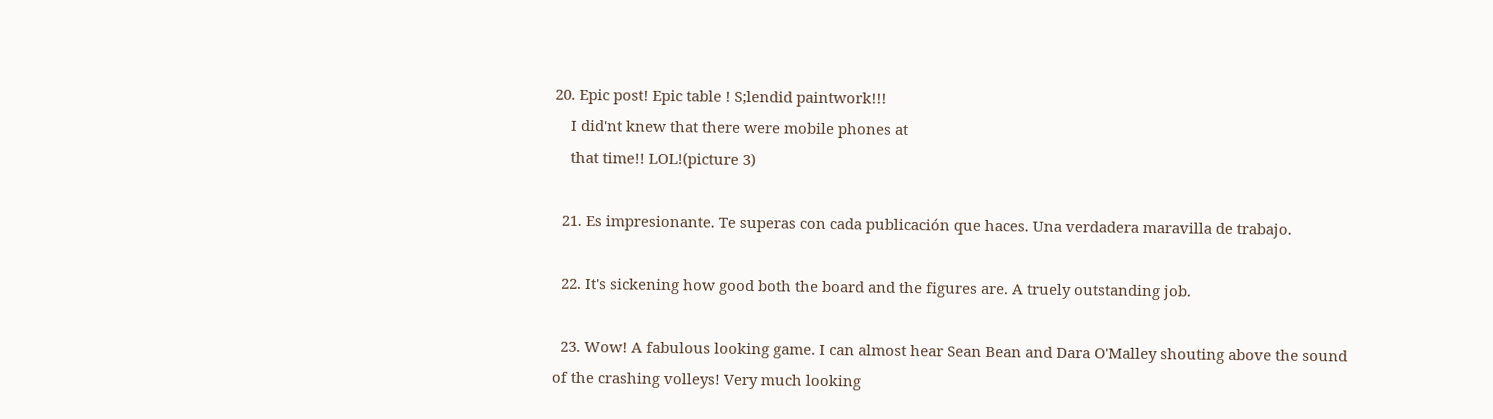20. Epic post! Epic table ! S;lendid paintwork!!!
    I did'nt knew that there were mobile phones at
    that time!! LOL!(picture 3)

  21. Es impresionante. Te superas con cada publicación que haces. Una verdadera maravilla de trabajo.

  22. It's sickening how good both the board and the figures are. A truely outstanding job.

  23. Wow! A fabulous looking game. I can almost hear Sean Bean and Dara O'Malley shouting above the sound of the crashing volleys! Very much looking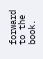forward to the book.